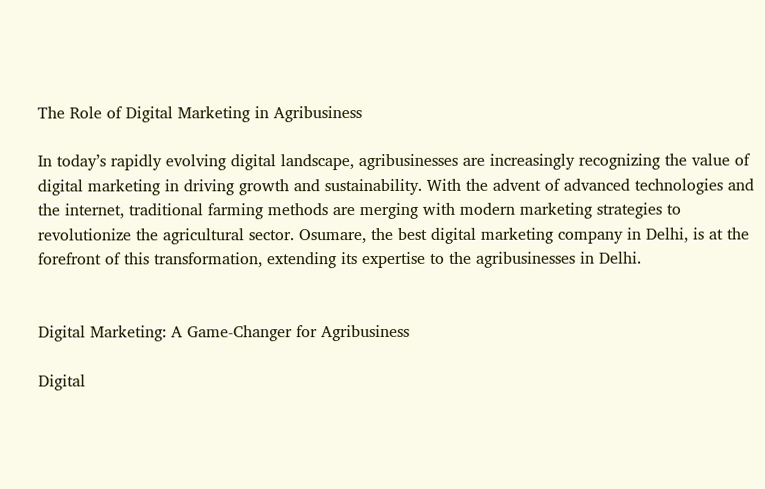The Role of Digital Marketing in Agribusiness

In today’s rapidly evolving digital landscape, agribusinesses are increasingly recognizing the value of digital marketing in driving growth and sustainability. With the advent of advanced technologies and the internet, traditional farming methods are merging with modern marketing strategies to revolutionize the agricultural sector. Osumare, the best digital marketing company in Delhi, is at the forefront of this transformation, extending its expertise to the agribusinesses in Delhi.


Digital Marketing: A Game-Changer for Agribusiness

Digital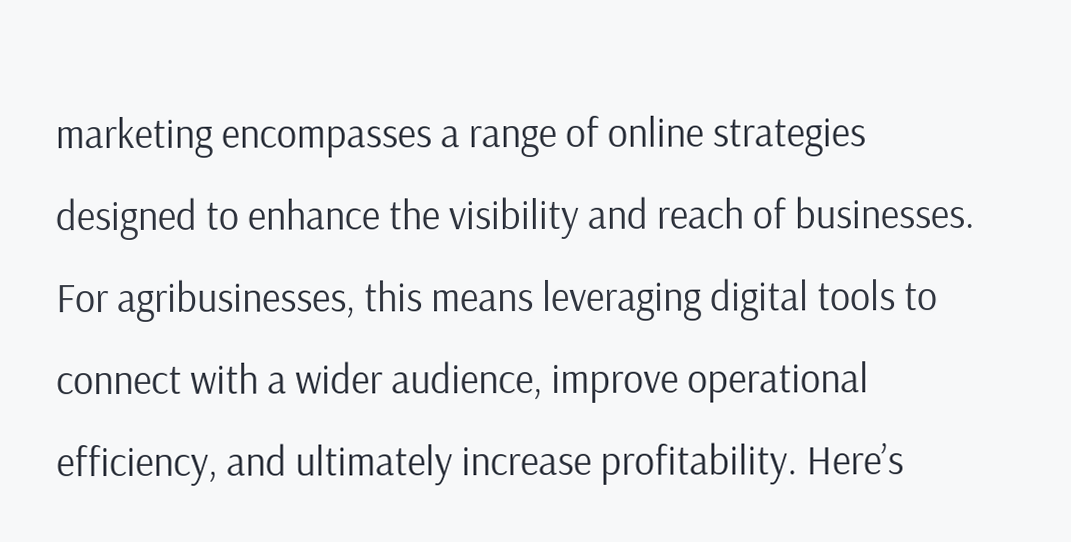marketing encompasses a range of online strategies designed to enhance the visibility and reach of businesses. For agribusinesses, this means leveraging digital tools to connect with a wider audience, improve operational efficiency, and ultimately increase profitability. Here’s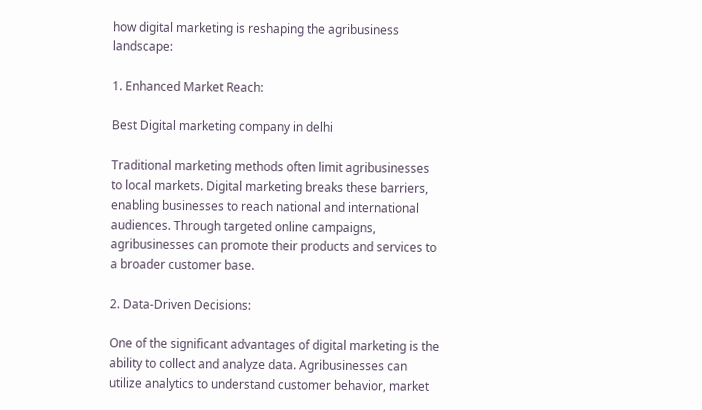how digital marketing is reshaping the agribusiness landscape:

1. Enhanced Market Reach:

Best Digital marketing company in delhi

Traditional marketing methods often limit agribusinesses to local markets. Digital marketing breaks these barriers, enabling businesses to reach national and international audiences. Through targeted online campaigns, agribusinesses can promote their products and services to a broader customer base.

2. Data-Driven Decisions:

One of the significant advantages of digital marketing is the ability to collect and analyze data. Agribusinesses can utilize analytics to understand customer behavior, market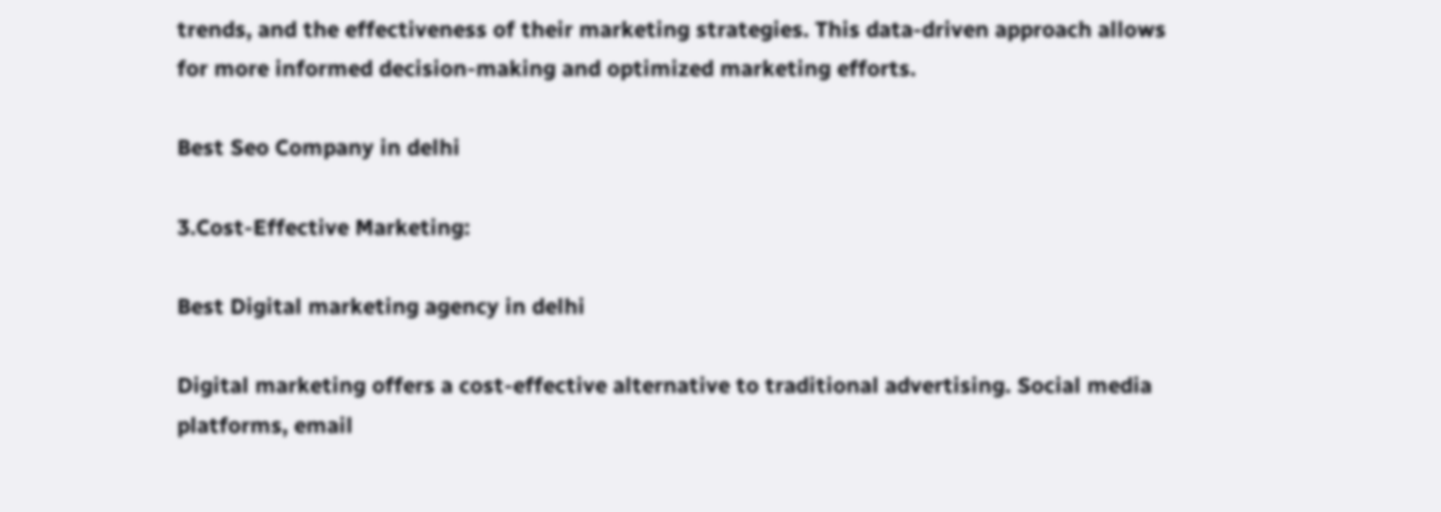trends, and the effectiveness of their marketing strategies. This data-driven approach allows for more informed decision-making and optimized marketing efforts.

Best Seo Company in delhi

3.Cost-Effective Marketing:

Best Digital marketing agency in delhi

Digital marketing offers a cost-effective alternative to traditional advertising. Social media platforms, email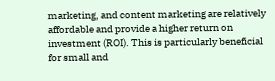marketing, and content marketing are relatively affordable and provide a higher return on investment (ROI). This is particularly beneficial for small and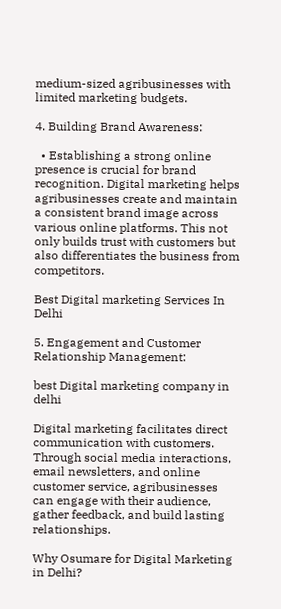medium-sized agribusinesses with limited marketing budgets.

4. Building Brand Awareness:

  • Establishing a strong online presence is crucial for brand recognition. Digital marketing helps agribusinesses create and maintain a consistent brand image across various online platforms. This not only builds trust with customers but also differentiates the business from competitors.

Best Digital marketing Services In Delhi

5. Engagement and Customer Relationship Management:

best Digital marketing company in delhi

Digital marketing facilitates direct communication with customers. Through social media interactions, email newsletters, and online customer service, agribusinesses can engage with their audience, gather feedback, and build lasting relationships.

Why Osumare for Digital Marketing in Delhi?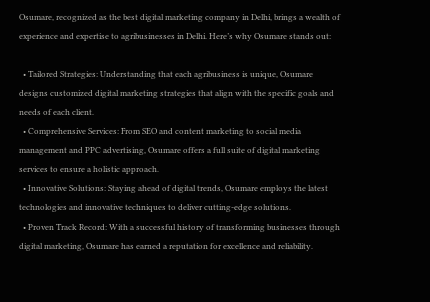Osumare, recognized as the best digital marketing company in Delhi, brings a wealth of experience and expertise to agribusinesses in Delhi. Here’s why Osumare stands out:

  • Tailored Strategies: Understanding that each agribusiness is unique, Osumare designs customized digital marketing strategies that align with the specific goals and needs of each client.
  • Comprehensive Services: From SEO and content marketing to social media management and PPC advertising, Osumare offers a full suite of digital marketing services to ensure a holistic approach.
  • Innovative Solutions: Staying ahead of digital trends, Osumare employs the latest technologies and innovative techniques to deliver cutting-edge solutions.
  • Proven Track Record: With a successful history of transforming businesses through digital marketing, Osumare has earned a reputation for excellence and reliability.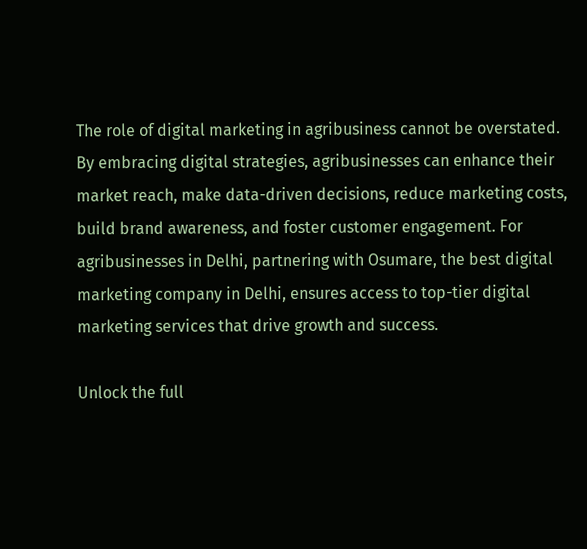The role of digital marketing in agribusiness cannot be overstated. By embracing digital strategies, agribusinesses can enhance their market reach, make data-driven decisions, reduce marketing costs, build brand awareness, and foster customer engagement. For agribusinesses in Delhi, partnering with Osumare, the best digital marketing company in Delhi, ensures access to top-tier digital marketing services that drive growth and success.

Unlock the full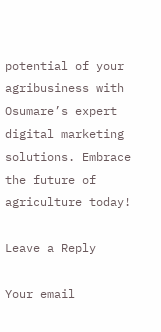potential of your agribusiness with Osumare’s expert digital marketing solutions. Embrace the future of agriculture today!

Leave a Reply

Your email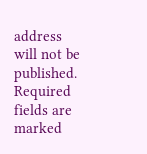address will not be published. Required fields are marked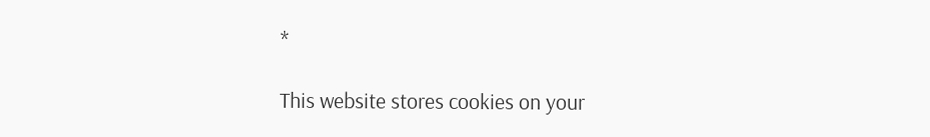*

This website stores cookies on your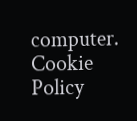computer. Cookie Policy